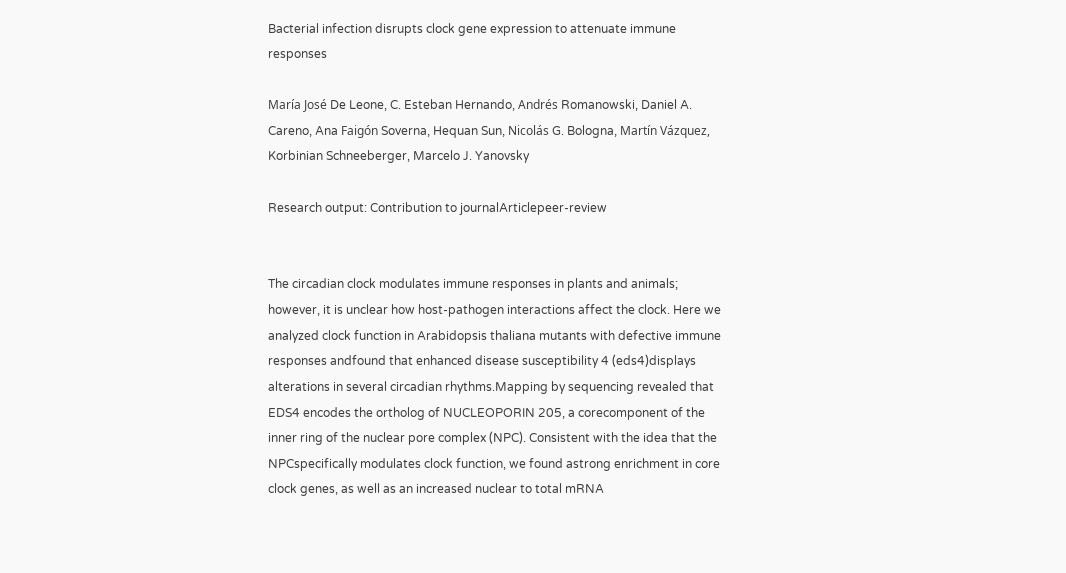Bacterial infection disrupts clock gene expression to attenuate immune responses

María José De Leone, C. Esteban Hernando, Andrés Romanowski, Daniel A. Careno, Ana Faigón Soverna, Hequan Sun, Nicolás G. Bologna, Martín Vázquez, Korbinian Schneeberger, Marcelo J. Yanovsky

Research output: Contribution to journalArticlepeer-review


The circadian clock modulates immune responses in plants and animals; however, it is unclear how host-pathogen interactions affect the clock. Here we analyzed clock function in Arabidopsis thaliana mutants with defective immune responses andfound that enhanced disease susceptibility 4 (eds4)displays alterations in several circadian rhythms.Mapping by sequencing revealed that EDS4 encodes the ortholog of NUCLEOPORIN 205, a corecomponent of the inner ring of the nuclear pore complex (NPC). Consistent with the idea that the NPCspecifically modulates clock function, we found astrong enrichment in core clock genes, as well as an increased nuclear to total mRNA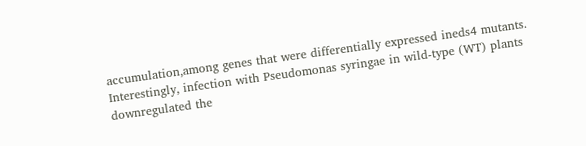accumulation,among genes that were differentially expressed ineds4 mutants. Interestingly, infection with Pseudomonas syringae in wild-type (WT) plants downregulated the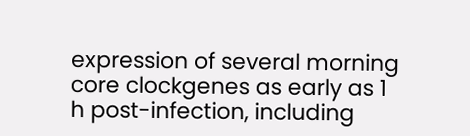expression of several morning core clockgenes as early as 1 h post-infection, including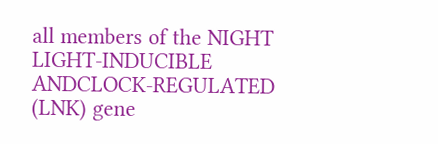all members of the NIGHT LIGHT-INDUCIBLE ANDCLOCK-REGULATED (LNK) gene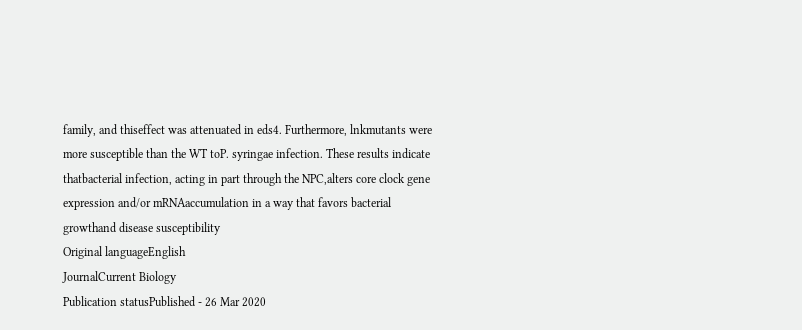family, and thiseffect was attenuated in eds4. Furthermore, lnkmutants were more susceptible than the WT toP. syringae infection. These results indicate thatbacterial infection, acting in part through the NPC,alters core clock gene expression and/or mRNAaccumulation in a way that favors bacterial growthand disease susceptibility
Original languageEnglish
JournalCurrent Biology
Publication statusPublished - 26 Mar 2020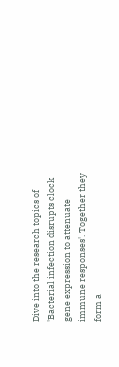Dive into the research topics of 'Bacterial infection disrupts clock gene expression to attenuate immune responses'. Together they form a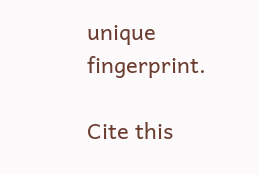unique fingerprint.

Cite this